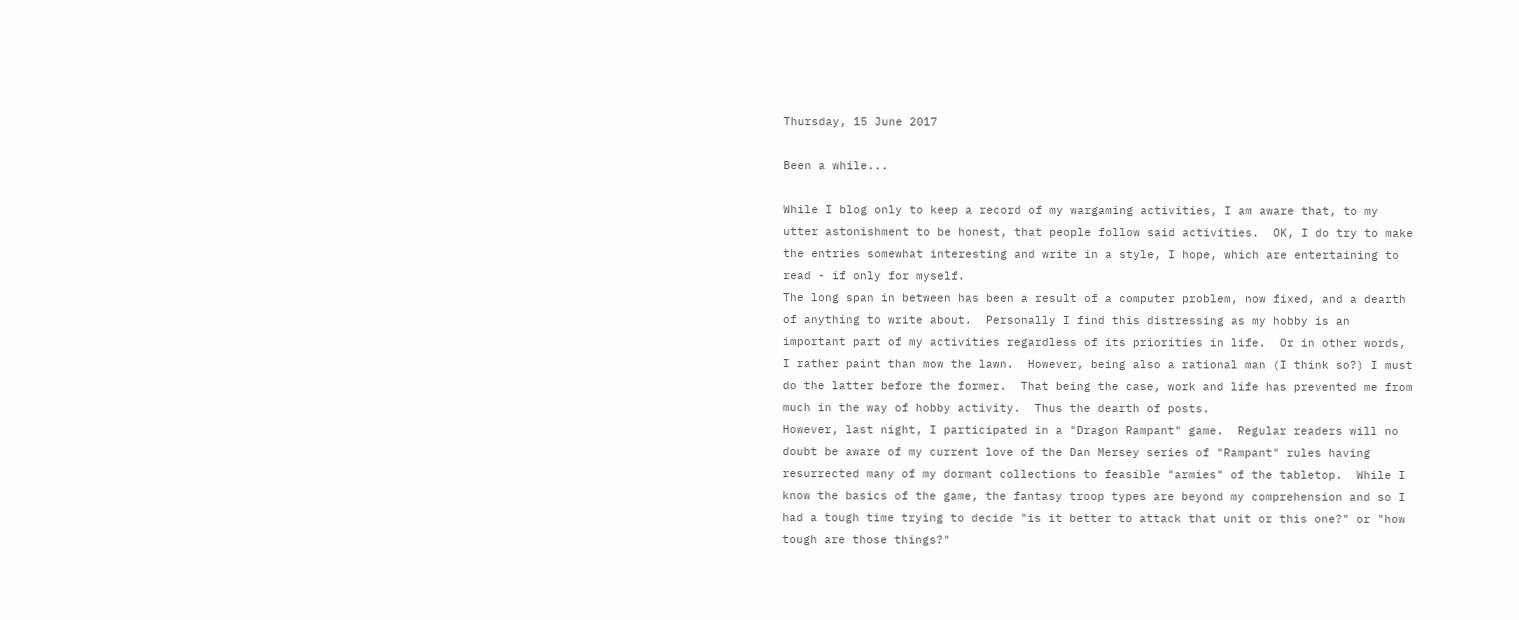Thursday, 15 June 2017

Been a while...

While I blog only to keep a record of my wargaming activities, I am aware that, to my utter astonishment to be honest, that people follow said activities.  OK, I do try to make the entries somewhat interesting and write in a style, I hope, which are entertaining to read - if only for myself.
The long span in between has been a result of a computer problem, now fixed, and a dearth of anything to write about.  Personally I find this distressing as my hobby is an important part of my activities regardless of its priorities in life.  Or in other words, I rather paint than mow the lawn.  However, being also a rational man (I think so?) I must do the latter before the former.  That being the case, work and life has prevented me from much in the way of hobby activity.  Thus the dearth of posts.
However, last night, I participated in a "Dragon Rampant" game.  Regular readers will no doubt be aware of my current love of the Dan Mersey series of "Rampant" rules having resurrected many of my dormant collections to feasible "armies" of the tabletop.  While I know the basics of the game, the fantasy troop types are beyond my comprehension and so I had a tough time trying to decide "is it better to attack that unit or this one?" or "how tough are those things?"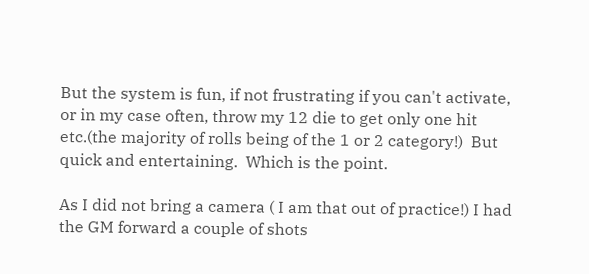But the system is fun, if not frustrating if you can't activate, or in my case often, throw my 12 die to get only one hit etc.(the majority of rolls being of the 1 or 2 category!)  But quick and entertaining.  Which is the point.

As I did not bring a camera ( I am that out of practice!) I had the GM forward a couple of shots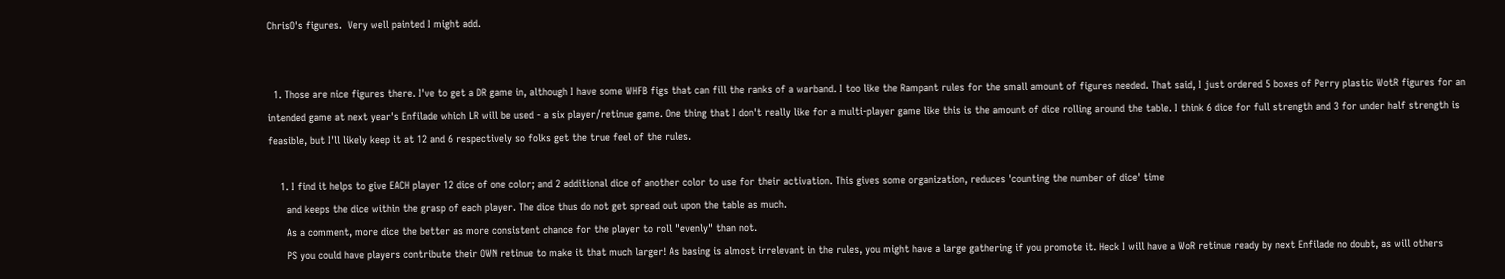ChrisO's figures.  Very well painted I might add.


  1. Those are nice figures there. I've to get a DR game in, although I have some WHFB figs that can fill the ranks of a warband. I too like the Rampant rules for the small amount of figures needed. That said, I just ordered 5 boxes of Perry plastic WotR figures for an intended game at next year's Enfilade which LR will be used - a six player/retinue game. One thing that I don't really like for a multi-player game like this is the amount of dice rolling around the table. I think 6 dice for full strength and 3 for under half strength is feasible, but I'll likely keep it at 12 and 6 respectively so folks get the true feel of the rules.

    1. I find it helps to give EACH player 12 dice of one color; and 2 additional dice of another color to use for their activation. This gives some organization, reduces 'counting the number of dice' time
      and keeps the dice within the grasp of each player. The dice thus do not get spread out upon the table as much.
      As a comment, more dice the better as more consistent chance for the player to roll "evenly" than not.
      PS you could have players contribute their OWN retinue to make it that much larger! As basing is almost irrelevant in the rules, you might have a large gathering if you promote it. Heck I will have a WoR retinue ready by next Enfilade no doubt, as will others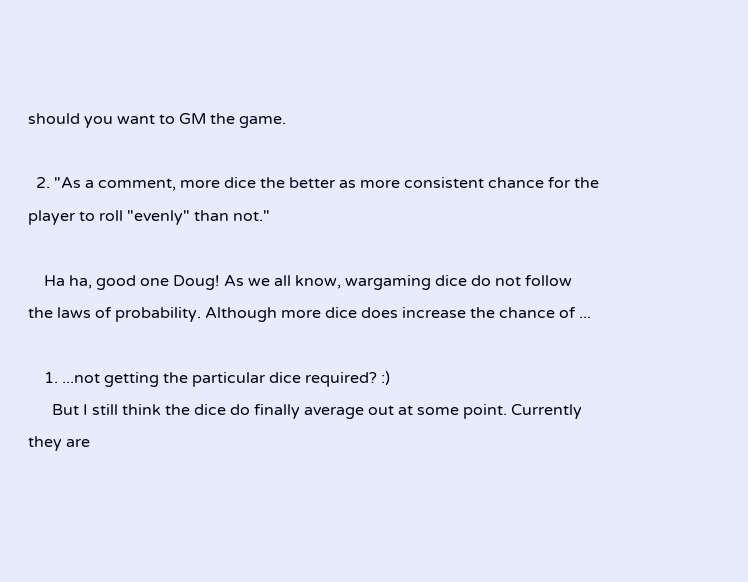should you want to GM the game.

  2. "As a comment, more dice the better as more consistent chance for the player to roll "evenly" than not."

    Ha ha, good one Doug! As we all know, wargaming dice do not follow the laws of probability. Although more dice does increase the chance of ...

    1. ...not getting the particular dice required? :)
      But I still think the dice do finally average out at some point. Currently they are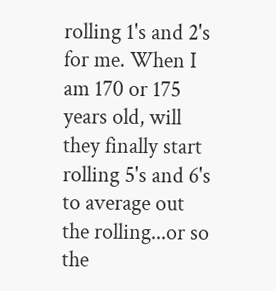rolling 1's and 2's for me. When I am 170 or 175 years old, will they finally start rolling 5's and 6's to average out the rolling...or so the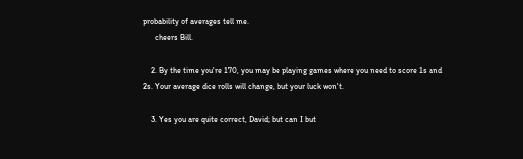probability of averages tell me.
      cheers Bill.

    2. By the time you're 170, you may be playing games where you need to score 1s and 2s. Your average dice rolls will change, but your luck won't.

    3. Yes you are quite correct, David; but can I but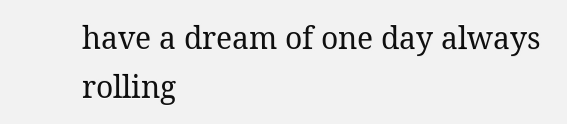have a dream of one day always rolling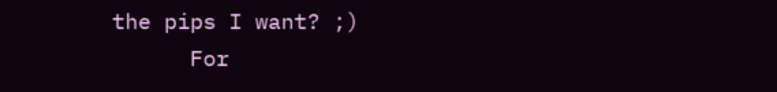the pips I want? ;)
      For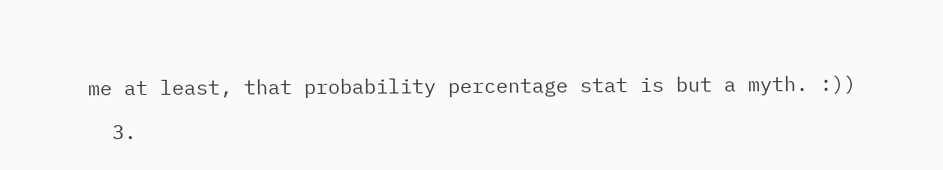me at least, that probability percentage stat is but a myth. :))

  3.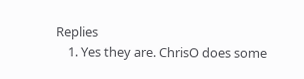Replies
    1. Yes they are. ChrisO does some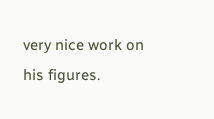very nice work on his figures.